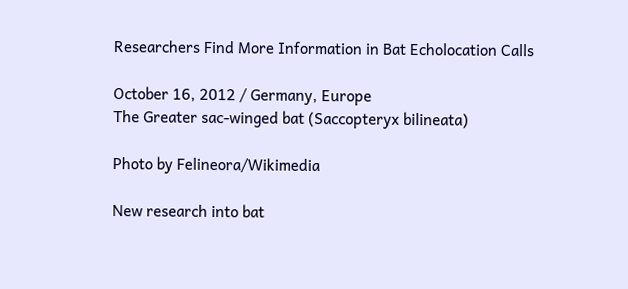Researchers Find More Information in Bat Echolocation Calls

October 16, 2012 / Germany, Europe
The Greater sac-winged bat (Saccopteryx bilineata)

Photo by Felineora/Wikimedia

New research into bat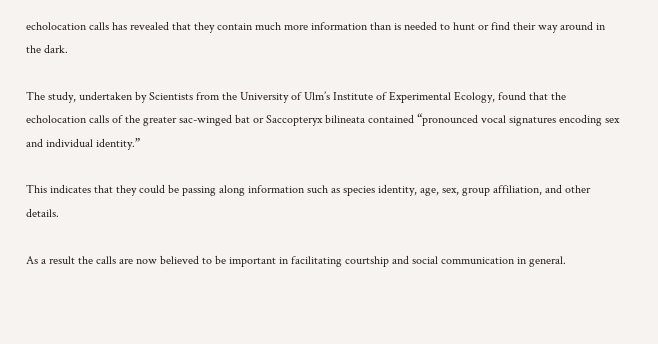echolocation calls has revealed that they contain much more information than is needed to hunt or find their way around in the dark.

The study, undertaken by Scientists from the University of Ulm’s Institute of Experimental Ecology, found that the echolocation calls of the greater sac-winged bat or Saccopteryx bilineata contained “pronounced vocal signatures encoding sex and individual identity.”

This indicates that they could be passing along information such as species identity, age, sex, group affiliation, and other details.

As a result the calls are now believed to be important in facilitating courtship and social communication in general.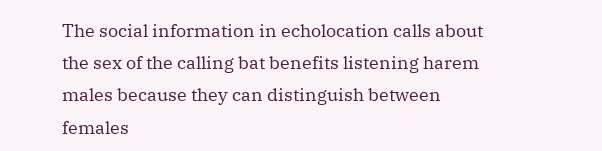The social information in echolocation calls about the sex of the calling bat benefits listening harem males because they can distinguish between females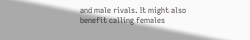and male rivals. It might also benefit calling females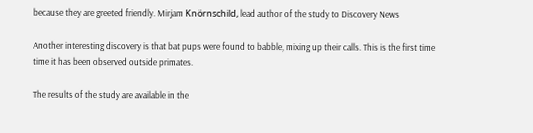because they are greeted friendly. Mirjam Knörnschild, lead author of the study to Discovery News

Another interesting discovery is that bat pups were found to babble, mixing up their calls. This is the first time time it has been observed outside primates.

The results of the study are available in the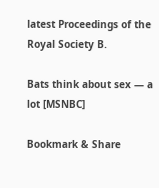latest Proceedings of the Royal Society B.

Bats think about sex — a lot [MSNBC]

Bookmark & Share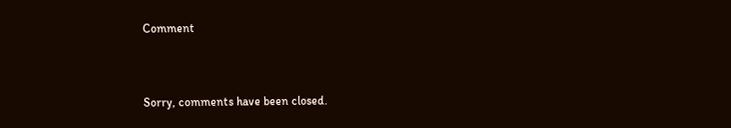Comment


Sorry, comments have been closed.